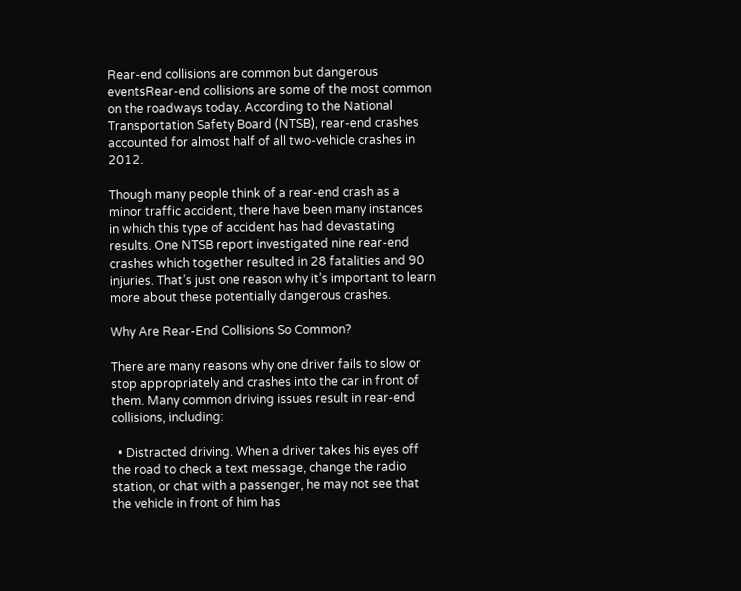Rear-end collisions are common but dangerous eventsRear-end collisions are some of the most common on the roadways today. According to the National Transportation Safety Board (NTSB), rear-end crashes accounted for almost half of all two-vehicle crashes in 2012.

Though many people think of a rear-end crash as a minor traffic accident, there have been many instances in which this type of accident has had devastating results. One NTSB report investigated nine rear-end crashes which together resulted in 28 fatalities and 90 injuries. That’s just one reason why it’s important to learn more about these potentially dangerous crashes.

Why Are Rear-End Collisions So Common?

There are many reasons why one driver fails to slow or stop appropriately and crashes into the car in front of them. Many common driving issues result in rear-end collisions, including:

  • Distracted driving. When a driver takes his eyes off the road to check a text message, change the radio station, or chat with a passenger, he may not see that the vehicle in front of him has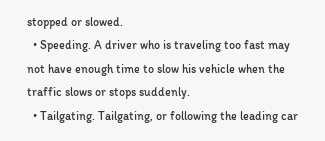stopped or slowed.
  • Speeding. A driver who is traveling too fast may not have enough time to slow his vehicle when the traffic slows or stops suddenly.
  • Tailgating. Tailgating, or following the leading car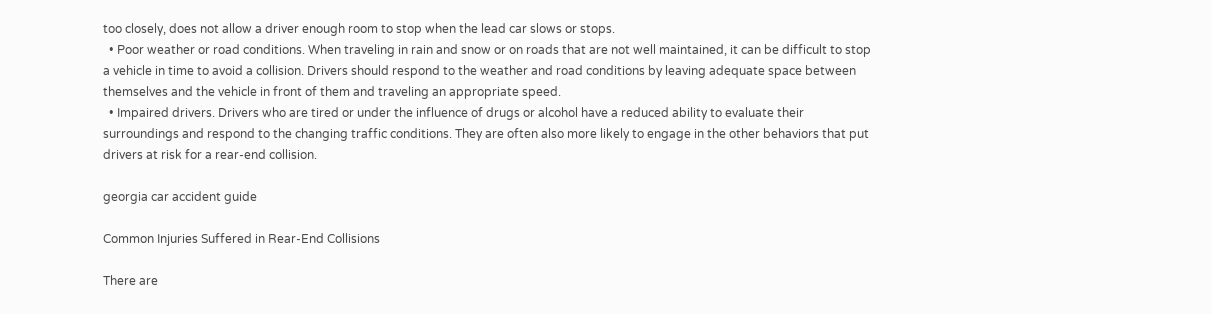too closely, does not allow a driver enough room to stop when the lead car slows or stops.
  • Poor weather or road conditions. When traveling in rain and snow or on roads that are not well maintained, it can be difficult to stop a vehicle in time to avoid a collision. Drivers should respond to the weather and road conditions by leaving adequate space between themselves and the vehicle in front of them and traveling an appropriate speed.
  • Impaired drivers. Drivers who are tired or under the influence of drugs or alcohol have a reduced ability to evaluate their surroundings and respond to the changing traffic conditions. They are often also more likely to engage in the other behaviors that put drivers at risk for a rear-end collision.

georgia car accident guide

Common Injuries Suffered in Rear-End Collisions

There are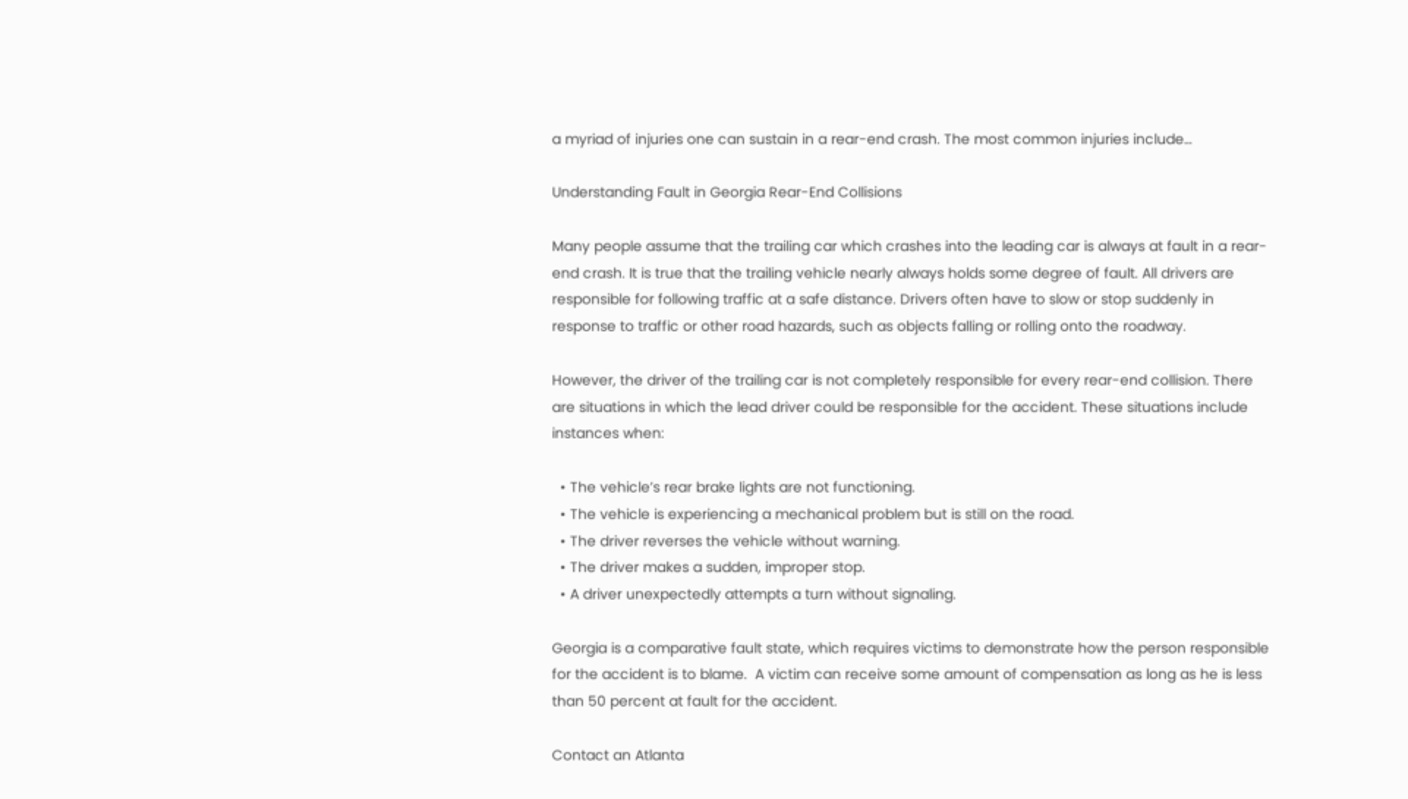a myriad of injuries one can sustain in a rear-end crash. The most common injuries include…

Understanding Fault in Georgia Rear-End Collisions

Many people assume that the trailing car which crashes into the leading car is always at fault in a rear-end crash. It is true that the trailing vehicle nearly always holds some degree of fault. All drivers are responsible for following traffic at a safe distance. Drivers often have to slow or stop suddenly in response to traffic or other road hazards, such as objects falling or rolling onto the roadway.

However, the driver of the trailing car is not completely responsible for every rear-end collision. There are situations in which the lead driver could be responsible for the accident. These situations include instances when:

  • The vehicle’s rear brake lights are not functioning.
  • The vehicle is experiencing a mechanical problem but is still on the road.
  • The driver reverses the vehicle without warning.
  • The driver makes a sudden, improper stop.
  • A driver unexpectedly attempts a turn without signaling.

Georgia is a comparative fault state, which requires victims to demonstrate how the person responsible for the accident is to blame.  A victim can receive some amount of compensation as long as he is less than 50 percent at fault for the accident.

Contact an Atlanta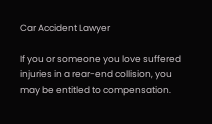Car Accident Lawyer

If you or someone you love suffered injuries in a rear-end collision, you may be entitled to compensation.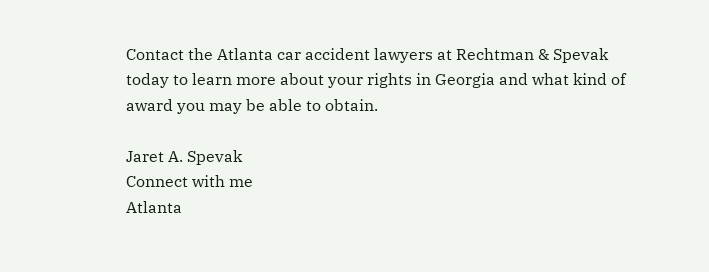Contact the Atlanta car accident lawyers at Rechtman & Spevak today to learn more about your rights in Georgia and what kind of award you may be able to obtain.

Jaret A. Spevak
Connect with me
Atlanta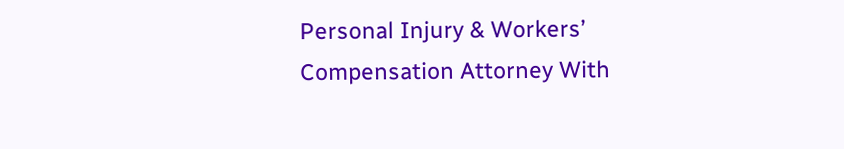Personal Injury & Workers’ Compensation Attorney With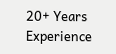20+ Years Experience